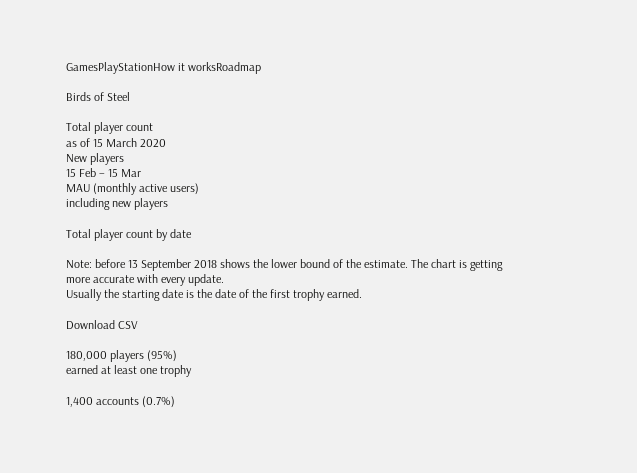GamesPlayStationHow it worksRoadmap

Birds of Steel

Total player count
as of 15 March 2020
New players
15 Feb – 15 Mar
MAU (monthly active users)
including new players

Total player count by date

Note: before 13 September 2018 shows the lower bound of the estimate. The chart is getting more accurate with every update.
Usually the starting date is the date of the first trophy earned.

Download CSV

180,000 players (95%)
earned at least one trophy

1,400 accounts (0.7%)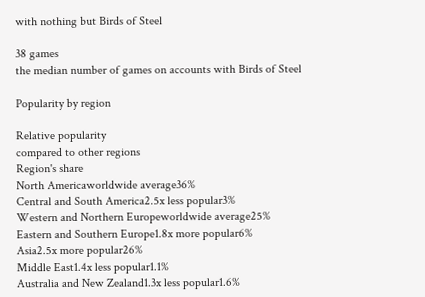with nothing but Birds of Steel

38 games
the median number of games on accounts with Birds of Steel

Popularity by region

Relative popularity
compared to other regions
Region's share
North Americaworldwide average36%
Central and South America2.5x less popular3%
Western and Northern Europeworldwide average25%
Eastern and Southern Europe1.8x more popular6%
Asia2.5x more popular26%
Middle East1.4x less popular1.1%
Australia and New Zealand1.3x less popular1.6%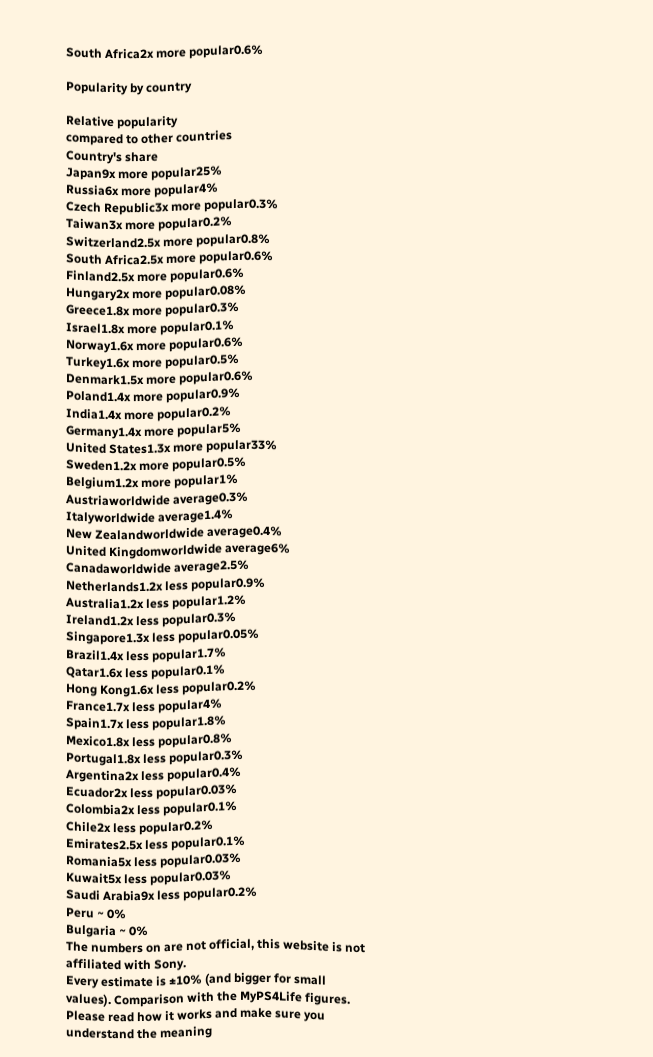South Africa2x more popular0.6%

Popularity by country

Relative popularity
compared to other countries
Country's share
Japan9x more popular25%
Russia6x more popular4%
Czech Republic3x more popular0.3%
Taiwan3x more popular0.2%
Switzerland2.5x more popular0.8%
South Africa2.5x more popular0.6%
Finland2.5x more popular0.6%
Hungary2x more popular0.08%
Greece1.8x more popular0.3%
Israel1.8x more popular0.1%
Norway1.6x more popular0.6%
Turkey1.6x more popular0.5%
Denmark1.5x more popular0.6%
Poland1.4x more popular0.9%
India1.4x more popular0.2%
Germany1.4x more popular5%
United States1.3x more popular33%
Sweden1.2x more popular0.5%
Belgium1.2x more popular1%
Austriaworldwide average0.3%
Italyworldwide average1.4%
New Zealandworldwide average0.4%
United Kingdomworldwide average6%
Canadaworldwide average2.5%
Netherlands1.2x less popular0.9%
Australia1.2x less popular1.2%
Ireland1.2x less popular0.3%
Singapore1.3x less popular0.05%
Brazil1.4x less popular1.7%
Qatar1.6x less popular0.1%
Hong Kong1.6x less popular0.2%
France1.7x less popular4%
Spain1.7x less popular1.8%
Mexico1.8x less popular0.8%
Portugal1.8x less popular0.3%
Argentina2x less popular0.4%
Ecuador2x less popular0.03%
Colombia2x less popular0.1%
Chile2x less popular0.2%
Emirates2.5x less popular0.1%
Romania5x less popular0.03%
Kuwait5x less popular0.03%
Saudi Arabia9x less popular0.2%
Peru ~ 0%
Bulgaria ~ 0%
The numbers on are not official, this website is not affiliated with Sony.
Every estimate is ±10% (and bigger for small values). Comparison with the MyPS4Life figures.
Please read how it works and make sure you understand the meaning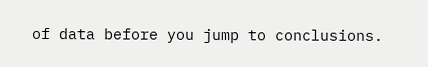of data before you jump to conclusions.